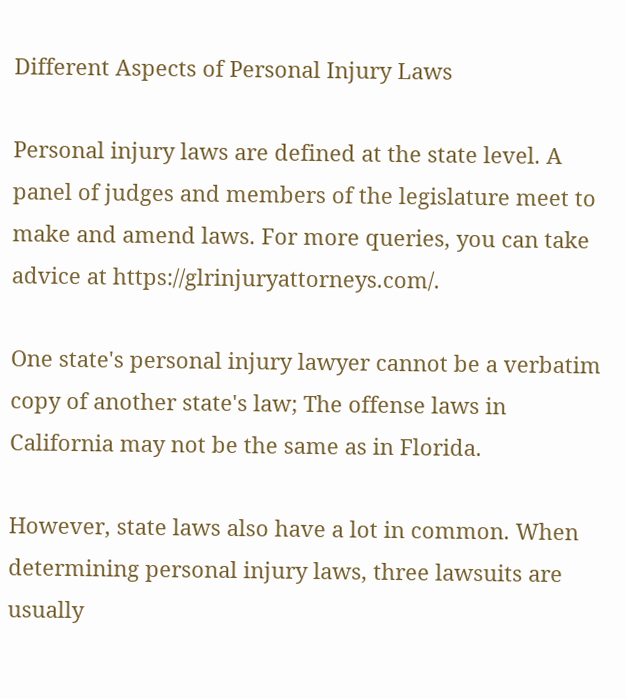Different Aspects of Personal Injury Laws

Personal injury laws are defined at the state level. A panel of judges and members of the legislature meet to make and amend laws. For more queries, you can take advice at https://glrinjuryattorneys.com/.

One state's personal injury lawyer cannot be a verbatim copy of another state's law; The offense laws in California may not be the same as in Florida.

However, state laws also have a lot in common. When determining personal injury laws, three lawsuits are usually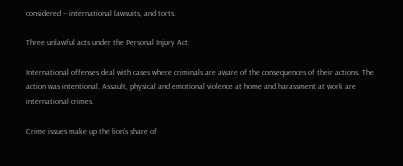considered – international lawsuits, and torts.

Three unlawful acts under the Personal Injury Act:

International offenses deal with cases where criminals are aware of the consequences of their actions. The action was intentional. Assault, physical and emotional violence at home and harassment at work are international crimes.

Crime issues make up the lion's share of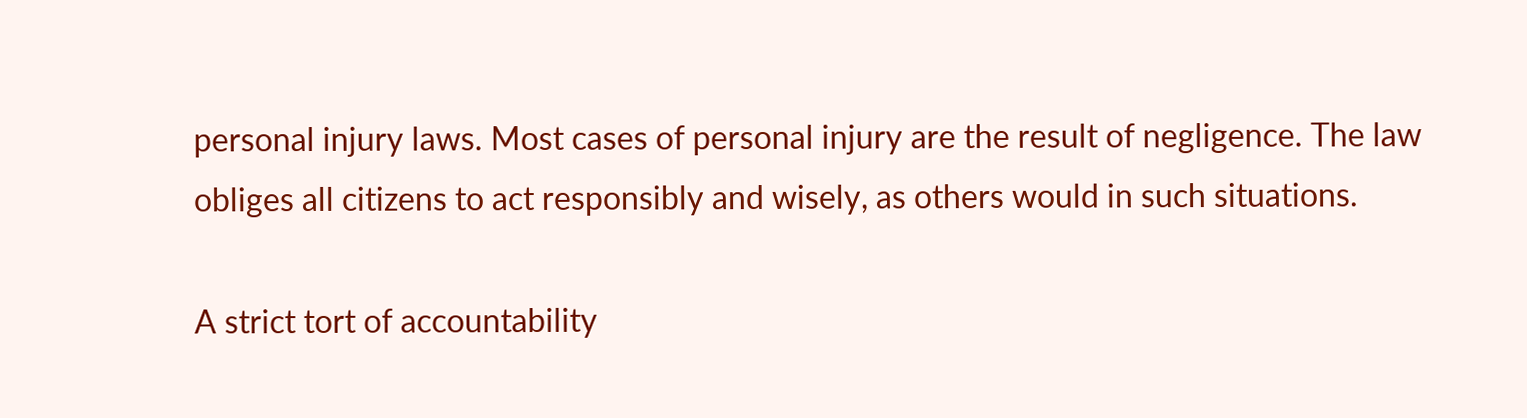personal injury laws. Most cases of personal injury are the result of negligence. The law obliges all citizens to act responsibly and wisely, as others would in such situations.

A strict tort of accountability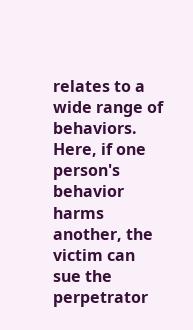relates to a wide range of behaviors. Here, if one person's behavior harms another, the victim can sue the perpetrator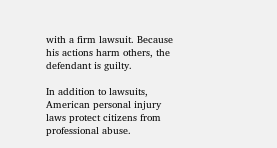with a firm lawsuit. Because his actions harm others, the defendant is guilty.

In addition to lawsuits, American personal injury laws protect citizens from professional abuse.